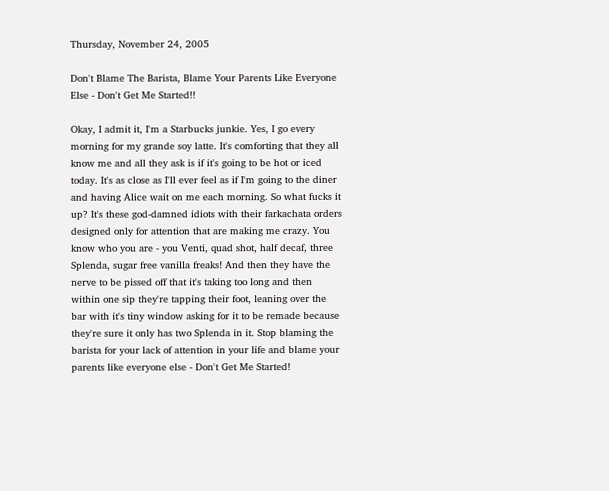Thursday, November 24, 2005

Don't Blame The Barista, Blame Your Parents Like Everyone Else - Don't Get Me Started!!

Okay, I admit it, I'm a Starbucks junkie. Yes, I go every morning for my grande soy latte. It's comforting that they all know me and all they ask is if it's going to be hot or iced today. It's as close as I'll ever feel as if I'm going to the diner and having Alice wait on me each morning. So what fucks it up? It's these god-damned idiots with their farkachata orders designed only for attention that are making me crazy. You know who you are - you Venti, quad shot, half decaf, three Splenda, sugar free vanilla freaks! And then they have the nerve to be pissed off that it's taking too long and then within one sip they're tapping their foot, leaning over the bar with it's tiny window asking for it to be remade because they're sure it only has two Splenda in it. Stop blaming the barista for your lack of attention in your life and blame your parents like everyone else - Don't Get Me Started!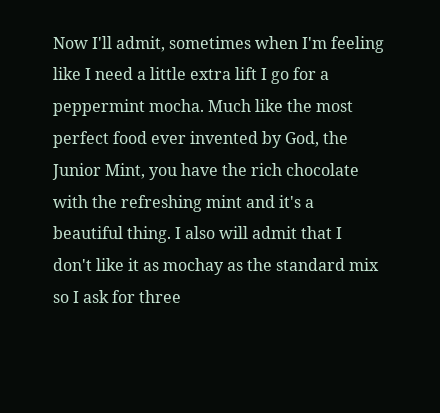Now I'll admit, sometimes when I'm feeling like I need a little extra lift I go for a peppermint mocha. Much like the most perfect food ever invented by God, the Junior Mint, you have the rich chocolate with the refreshing mint and it's a beautiful thing. I also will admit that I don't like it as mochay as the standard mix so I ask for three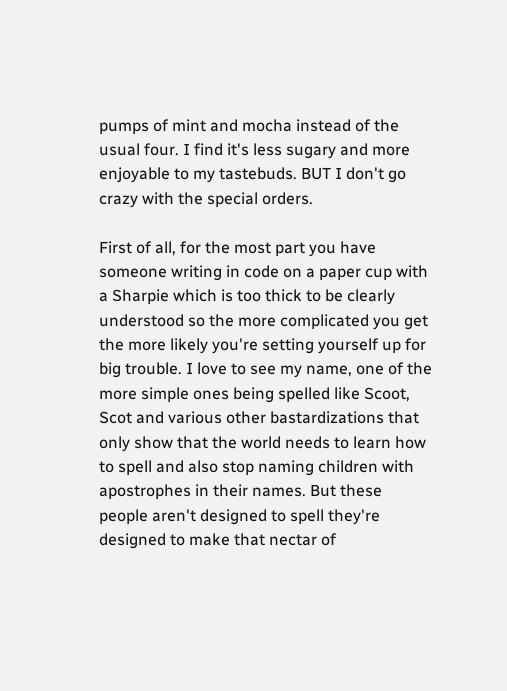pumps of mint and mocha instead of the usual four. I find it's less sugary and more enjoyable to my tastebuds. BUT I don't go crazy with the special orders.

First of all, for the most part you have someone writing in code on a paper cup with a Sharpie which is too thick to be clearly understood so the more complicated you get the more likely you're setting yourself up for big trouble. I love to see my name, one of the more simple ones being spelled like Scoot, Scot and various other bastardizations that only show that the world needs to learn how to spell and also stop naming children with apostrophes in their names. But these people aren't designed to spell they're designed to make that nectar of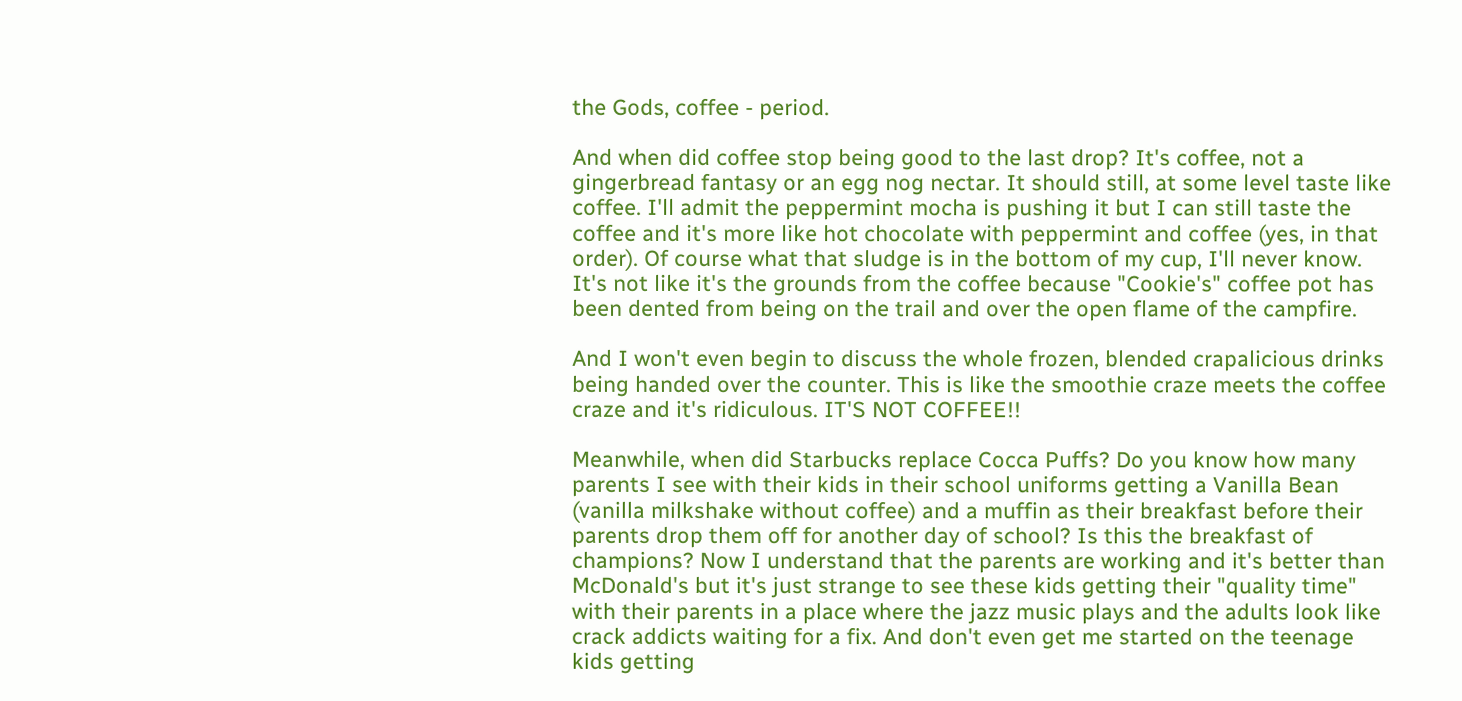the Gods, coffee - period.

And when did coffee stop being good to the last drop? It's coffee, not a gingerbread fantasy or an egg nog nectar. It should still, at some level taste like coffee. I'll admit the peppermint mocha is pushing it but I can still taste the coffee and it's more like hot chocolate with peppermint and coffee (yes, in that order). Of course what that sludge is in the bottom of my cup, I'll never know. It's not like it's the grounds from the coffee because "Cookie's" coffee pot has been dented from being on the trail and over the open flame of the campfire.

And I won't even begin to discuss the whole frozen, blended crapalicious drinks being handed over the counter. This is like the smoothie craze meets the coffee craze and it's ridiculous. IT'S NOT COFFEE!!

Meanwhile, when did Starbucks replace Cocca Puffs? Do you know how many parents I see with their kids in their school uniforms getting a Vanilla Bean (vanilla milkshake without coffee) and a muffin as their breakfast before their parents drop them off for another day of school? Is this the breakfast of champions? Now I understand that the parents are working and it's better than McDonald's but it's just strange to see these kids getting their "quality time" with their parents in a place where the jazz music plays and the adults look like crack addicts waiting for a fix. And don't even get me started on the teenage kids getting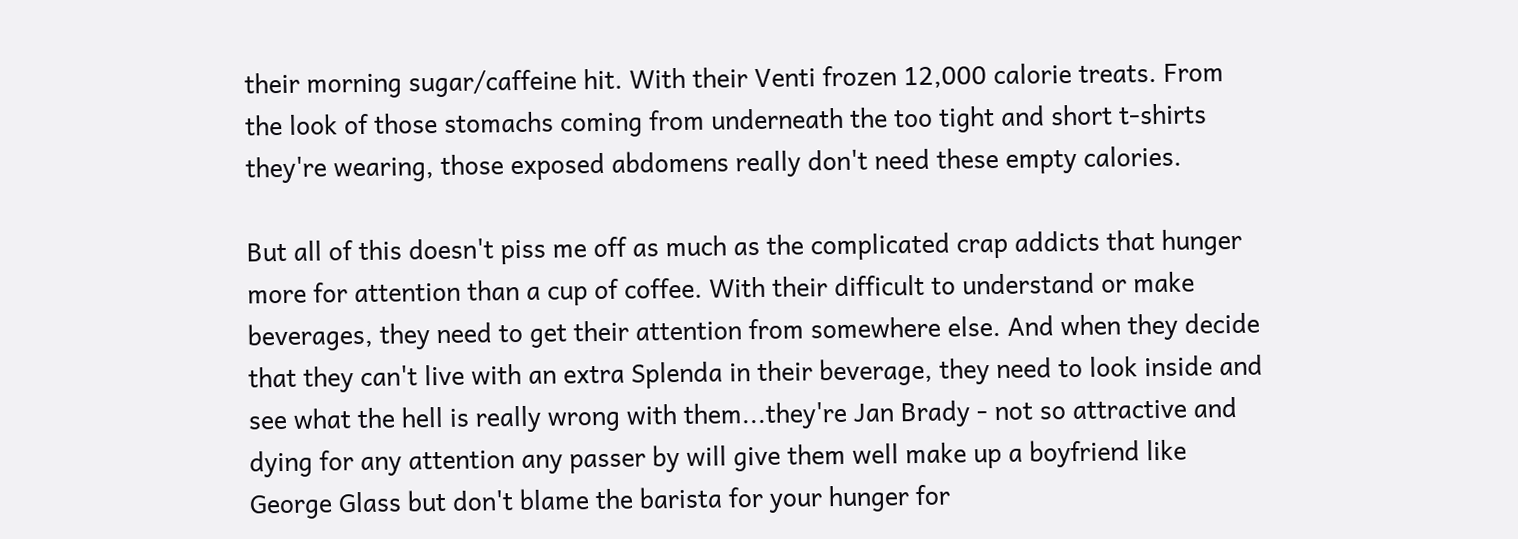their morning sugar/caffeine hit. With their Venti frozen 12,000 calorie treats. From the look of those stomachs coming from underneath the too tight and short t-shirts they're wearing, those exposed abdomens really don't need these empty calories.

But all of this doesn't piss me off as much as the complicated crap addicts that hunger more for attention than a cup of coffee. With their difficult to understand or make beverages, they need to get their attention from somewhere else. And when they decide that they can't live with an extra Splenda in their beverage, they need to look inside and see what the hell is really wrong with them...they're Jan Brady - not so attractive and dying for any attention any passer by will give them well make up a boyfriend like George Glass but don't blame the barista for your hunger for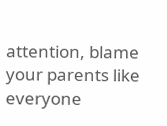attention, blame your parents like everyone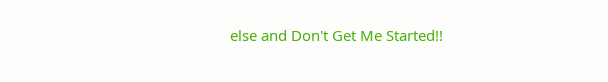else and Don't Get Me Started!!